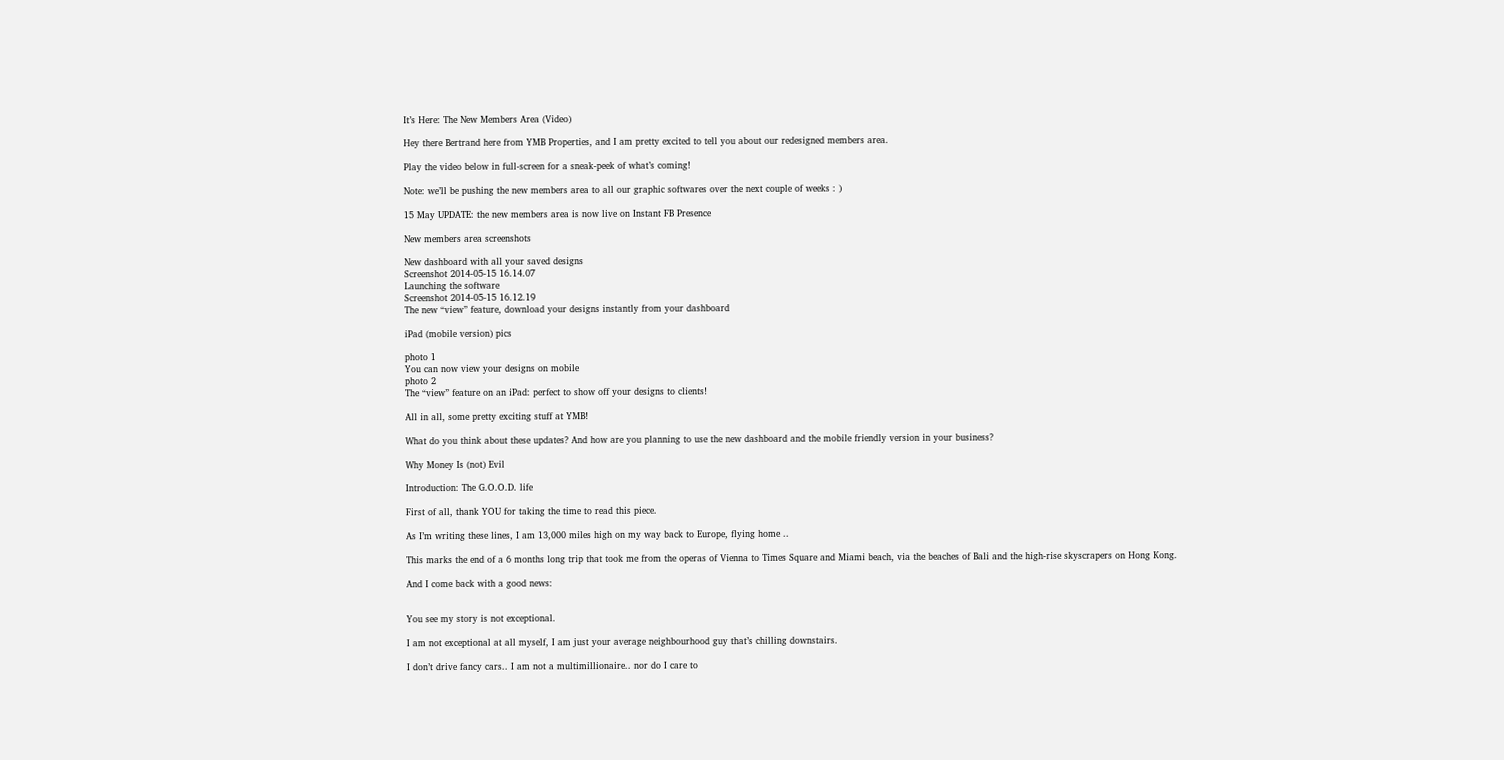It’s Here: The New Members Area (Video)

Hey there Bertrand here from YMB Properties, and I am pretty excited to tell you about our redesigned members area.

Play the video below in full-screen for a sneak-peek of what’s coming!

Note: we’ll be pushing the new members area to all our graphic softwares over the next couple of weeks : )

15 May UPDATE: the new members area is now live on Instant FB Presence

New members area screenshots

New dashboard with all your saved designs
Screenshot 2014-05-15 16.14.07
Launching the software
Screenshot 2014-05-15 16.12.19
The new “view” feature, download your designs instantly from your dashboard

iPad (mobile version) pics

photo 1
You can now view your designs on mobile
photo 2
The “view” feature on an iPad: perfect to show off your designs to clients!

All in all, some pretty exciting stuff at YMB!

What do you think about these updates? And how are you planning to use the new dashboard and the mobile friendly version in your business?

Why Money Is (not) Evil

Introduction: The G.O.O.D. life

First of all, thank YOU for taking the time to read this piece.

As I’m writing these lines, I am 13,000 miles high on my way back to Europe, flying home ..

This marks the end of a 6 months long trip that took me from the operas of Vienna to Times Square and Miami beach, via the beaches of Bali and the high-rise skyscrapers on Hong Kong.

And I come back with a good news:


You see my story is not exceptional.

I am not exceptional at all myself, I am just your average neighbourhood guy that’s chilling downstairs.

I don’t drive fancy cars.. I am not a multimillionaire.. nor do I care to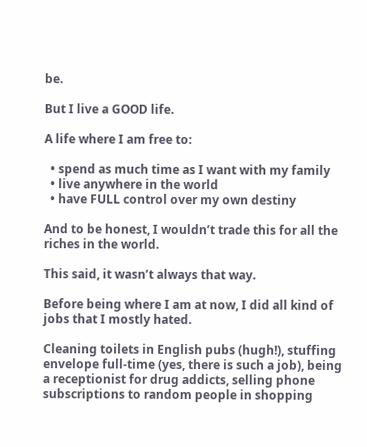be.

But I live a GOOD life.

A life where I am free to:

  • spend as much time as I want with my family
  • live anywhere in the world
  • have FULL control over my own destiny

And to be honest, I wouldn’t trade this for all the riches in the world.

This said, it wasn’t always that way.

Before being where I am at now, I did all kind of jobs that I mostly hated.

Cleaning toilets in English pubs (hugh!), stuffing envelope full-time (yes, there is such a job), being a receptionist for drug addicts, selling phone subscriptions to random people in shopping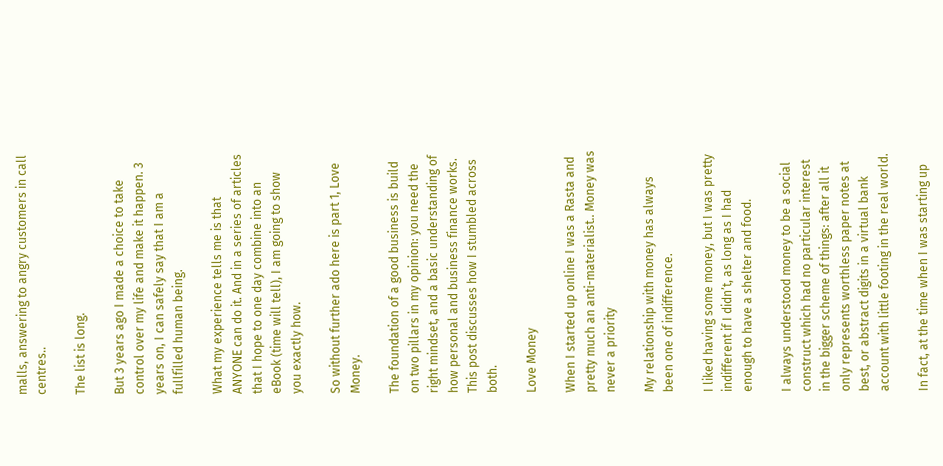malls, answering to angry customers in call centres..

The list is long.

But 3 years ago I made a choice to take control over my life and make it happen. 3 years on, I can safely say that I am a fullfilled human being.

What my experience tells me is that ANYONE can do it. And in a series of articles that I hope to one day combine into an eBook (time will tell), I am going to show you exactly how.

So without further ado here is part 1, Love Money.

The foundation of a good business is build on two pillars in my opinion: you need the right mindset, and a basic understanding of how personal and business finance works. This post discusses how I stumbled across both.

Love Money

When I started up online I was a Rasta and pretty much an anti-materialist.. Money was never a priority

My relationship with money has always been one of indifference.

I liked having some money, but I was pretty indifferent if I didn’t, as long as I had enough to have a shelter and food.

I always understood money to be a social construct which had no particular interest in the bigger scheme of things: after all it only represents worthless paper notes at best, or abstract digits in a virtual bank account with little footing in the real world.

In fact, at the time when I was starting up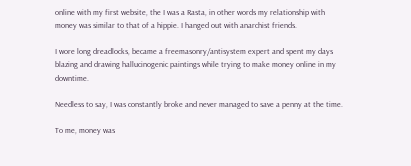online with my first website, the I was a Rasta, in other words my relationship with money was similar to that of a hippie. I hanged out with anarchist friends.

I wore long dreadlocks, became a freemasonry/antisystem expert and spent my days blazing and drawing hallucinogenic paintings while trying to make money online in my downtime.

Needless to say, I was constantly broke and never managed to save a penny at the time.

To me, money was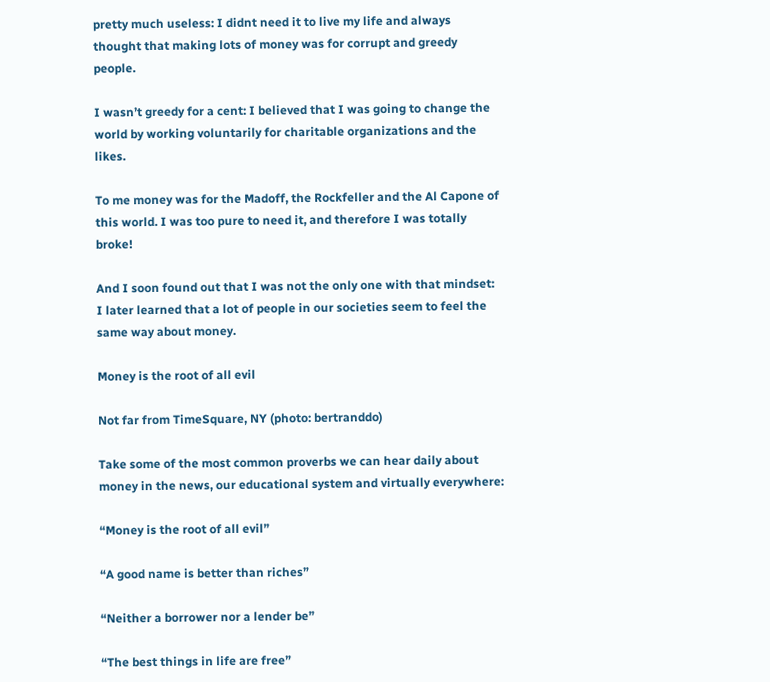pretty much useless: I didnt need it to live my life and always thought that making lots of money was for corrupt and greedy people.

I wasn’t greedy for a cent: I believed that I was going to change the world by working voluntarily for charitable organizations and the likes.

To me money was for the Madoff, the Rockfeller and the Al Capone of this world. I was too pure to need it, and therefore I was totally broke!

And I soon found out that I was not the only one with that mindset: I later learned that a lot of people in our societies seem to feel the same way about money.

Money is the root of all evil

Not far from TimeSquare, NY (photo: bertranddo)

Take some of the most common proverbs we can hear daily about money in the news, our educational system and virtually everywhere:

“Money is the root of all evil”

“A good name is better than riches”

“Neither a borrower nor a lender be”

“The best things in life are free”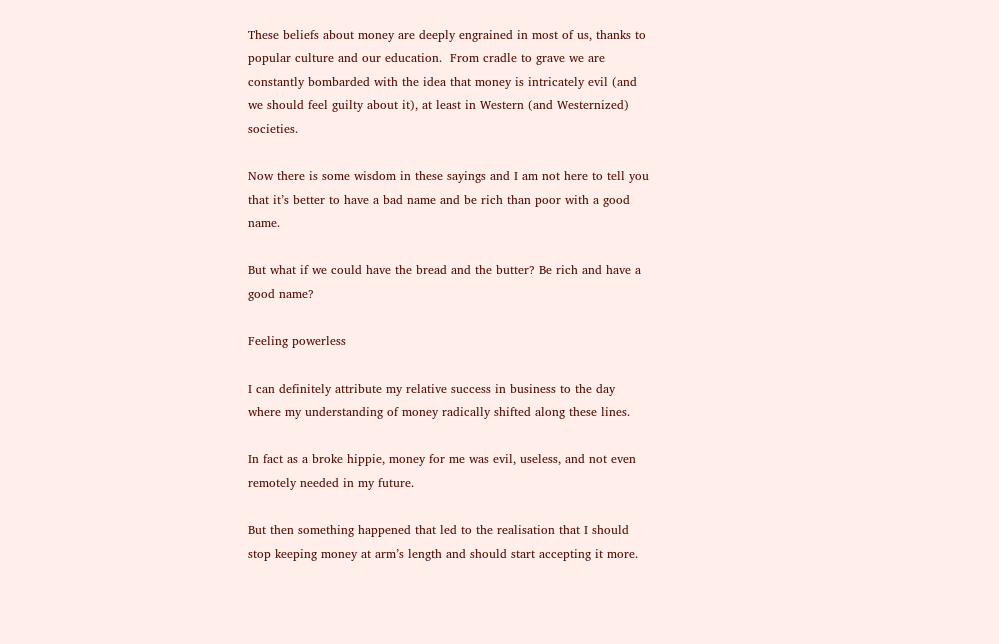These beliefs about money are deeply engrained in most of us, thanks to popular culture and our education.  From cradle to grave we are constantly bombarded with the idea that money is intricately evil (and we should feel guilty about it), at least in Western (and Westernized) societies.

Now there is some wisdom in these sayings and I am not here to tell you that it’s better to have a bad name and be rich than poor with a good name.

But what if we could have the bread and the butter? Be rich and have a good name?

Feeling powerless

I can definitely attribute my relative success in business to the day where my understanding of money radically shifted along these lines.

In fact as a broke hippie, money for me was evil, useless, and not even remotely needed in my future.

But then something happened that led to the realisation that I should stop keeping money at arm’s length and should start accepting it more.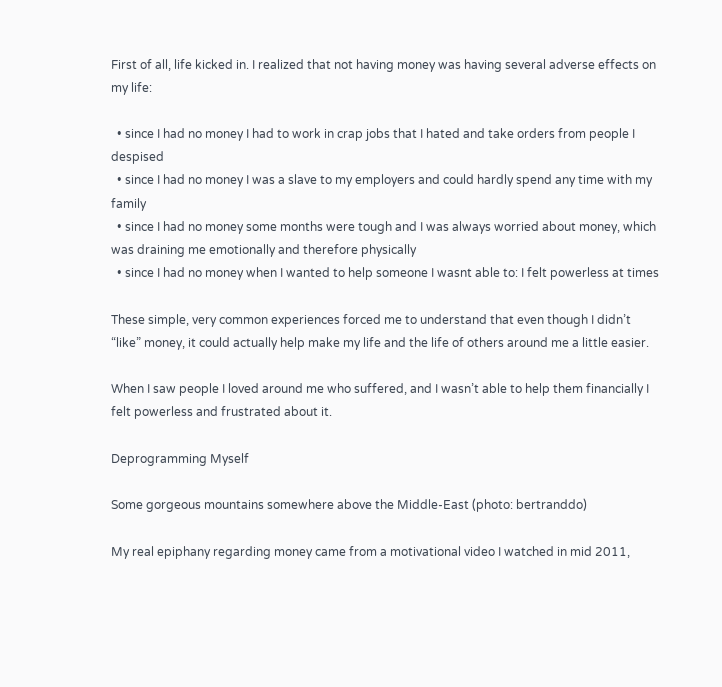First of all, life kicked in. I realized that not having money was having several adverse effects on my life:

  • since I had no money I had to work in crap jobs that I hated and take orders from people I despised
  • since I had no money I was a slave to my employers and could hardly spend any time with my family
  • since I had no money some months were tough and I was always worried about money, which was draining me emotionally and therefore physically
  • since I had no money when I wanted to help someone I wasnt able to: I felt powerless at times

These simple, very common experiences forced me to understand that even though I didn’t “like” money, it could actually help make my life and the life of others around me a little easier.

When I saw people I loved around me who suffered, and I wasn’t able to help them financially I felt powerless and frustrated about it.

Deprogramming Myself

Some gorgeous mountains somewhere above the Middle-East (photo: bertranddo)

My real epiphany regarding money came from a motivational video I watched in mid 2011,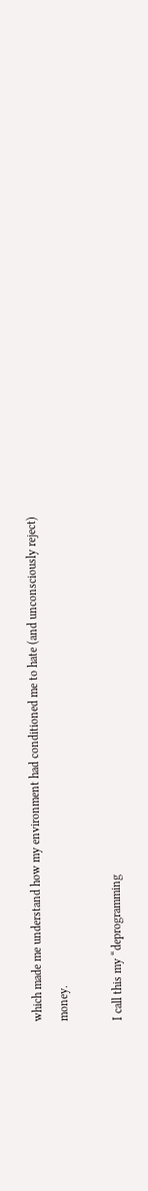which made me understand how my environment had conditioned me to hate (and unconsciously reject) money.

I call this my “deprogramming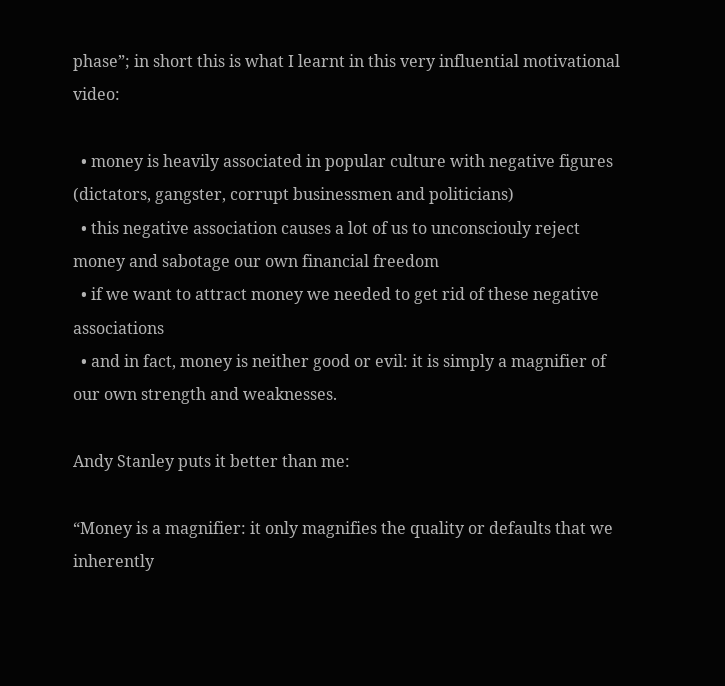phase”; in short this is what I learnt in this very influential motivational video:

  • money is heavily associated in popular culture with negative figures (dictators, gangster, corrupt businessmen and politicians)
  • this negative association causes a lot of us to unconsciouly reject money and sabotage our own financial freedom
  • if we want to attract money we needed to get rid of these negative associations
  • and in fact, money is neither good or evil: it is simply a magnifier of our own strength and weaknesses.

Andy Stanley puts it better than me:

“Money is a magnifier: it only magnifies the quality or defaults that we inherently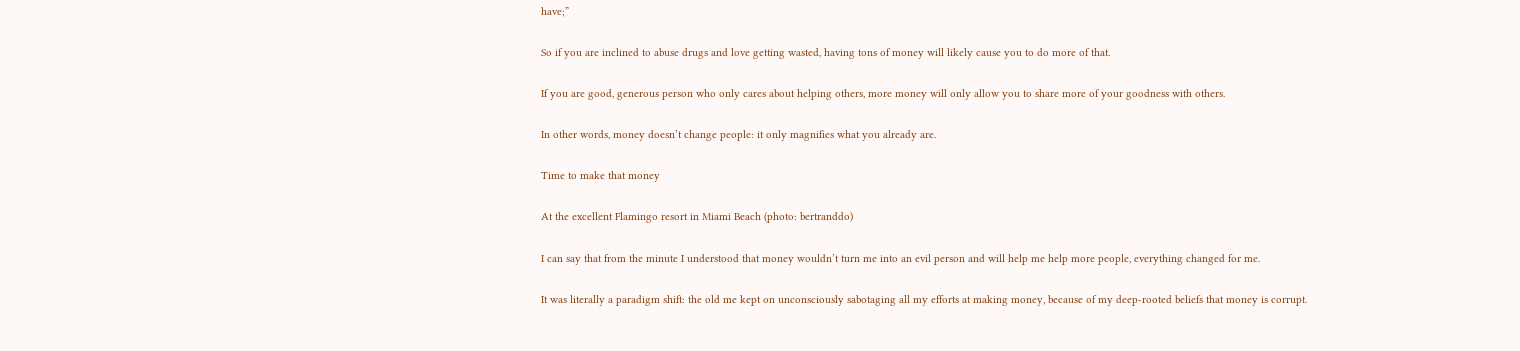have;”

So if you are inclined to abuse drugs and love getting wasted, having tons of money will likely cause you to do more of that.

If you are good, generous person who only cares about helping others, more money will only allow you to share more of your goodness with others.

In other words, money doesn’t change people: it only magnifies what you already are.

Time to make that money

At the excellent Flamingo resort in Miami Beach (photo: bertranddo)

I can say that from the minute I understood that money wouldn’t turn me into an evil person and will help me help more people, everything changed for me.

It was literally a paradigm shift: the old me kept on unconsciously sabotaging all my efforts at making money, because of my deep-rooted beliefs that money is corrupt.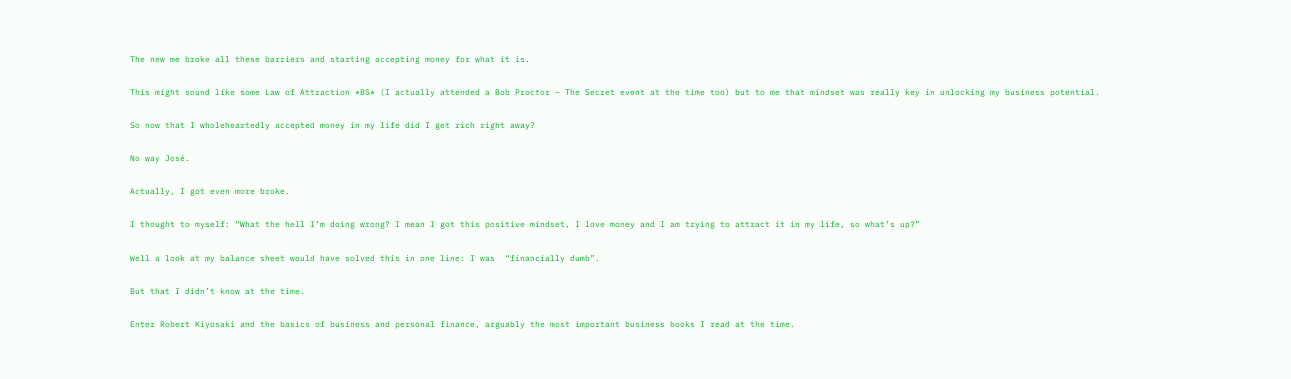The new me broke all these barriers and starting accepting money for what it is.

This might sound like some Law of Attraction *BS* (I actually attended a Bob Proctor – The Secret event at the time too) but to me that mindset was really key in unlocking my business potential.

So now that I wholeheartedly accepted money in my life did I get rich right away?

No way José.

Actually, I got even more broke.

I thought to myself: “What the hell I’m doing wrong? I mean I got this positive mindset, I love money and I am trying to attract it in my life, so what’s up?”

Well a look at my balance sheet would have solved this in one line: I was  “financially dumb”.

But that I didn’t know at the time.

Enter Robert Kiyosaki and the basics of business and personal finance, arguably the most important business books I read at the time.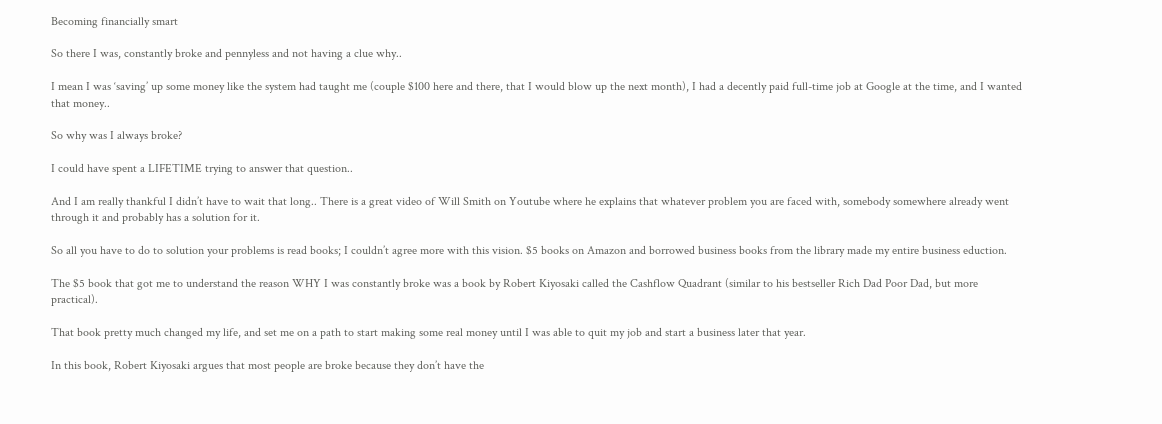Becoming financially smart

So there I was, constantly broke and pennyless and not having a clue why..

I mean I was ‘saving’ up some money like the system had taught me (couple $100 here and there, that I would blow up the next month), I had a decently paid full-time job at Google at the time, and I wanted that money..

So why was I always broke?

I could have spent a LIFETIME trying to answer that question..

And I am really thankful I didn’t have to wait that long.. There is a great video of Will Smith on Youtube where he explains that whatever problem you are faced with, somebody somewhere already went through it and probably has a solution for it.

So all you have to do to solution your problems is read books; I couldn’t agree more with this vision. $5 books on Amazon and borrowed business books from the library made my entire business eduction.

The $5 book that got me to understand the reason WHY I was constantly broke was a book by Robert Kiyosaki called the Cashflow Quadrant (similar to his bestseller Rich Dad Poor Dad, but more practical).

That book pretty much changed my life, and set me on a path to start making some real money until I was able to quit my job and start a business later that year.

In this book, Robert Kiyosaki argues that most people are broke because they don’t have the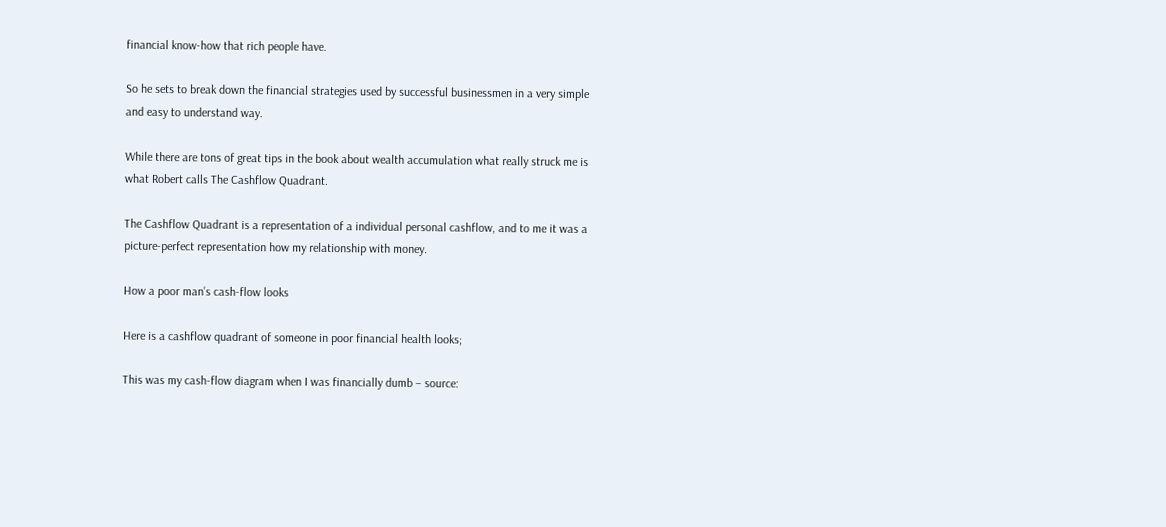financial know-how that rich people have.

So he sets to break down the financial strategies used by successful businessmen in a very simple and easy to understand way.

While there are tons of great tips in the book about wealth accumulation what really struck me is what Robert calls The Cashflow Quadrant.

The Cashflow Quadrant is a representation of a individual personal cashflow, and to me it was a picture-perfect representation how my relationship with money.

How a poor man’s cash-flow looks

Here is a cashflow quadrant of someone in poor financial health looks;

This was my cash-flow diagram when I was financially dumb – source: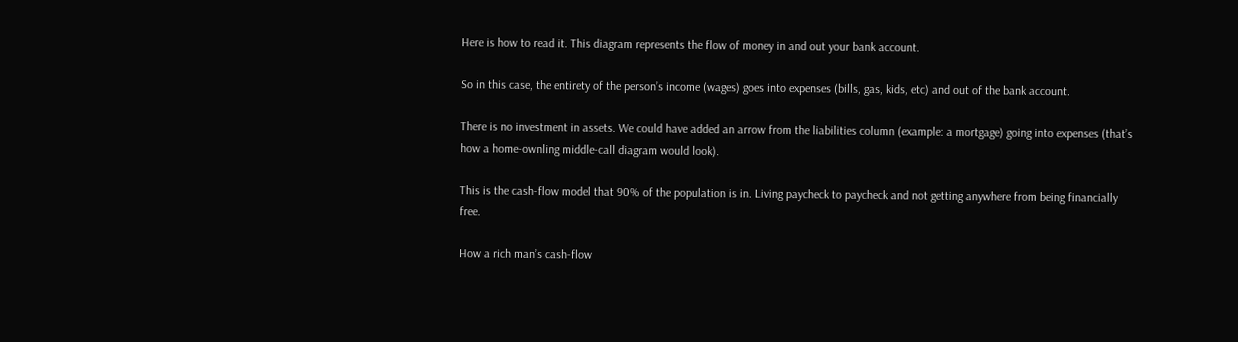Here is how to read it. This diagram represents the flow of money in and out your bank account.

So in this case, the entirety of the person’s income (wages) goes into expenses (bills, gas, kids, etc) and out of the bank account.

There is no investment in assets. We could have added an arrow from the liabilities column (example: a mortgage) going into expenses (that’s how a home-ownling middle-call diagram would look).

This is the cash-flow model that 90% of the population is in. Living paycheck to paycheck and not getting anywhere from being financially free.

How a rich man’s cash-flow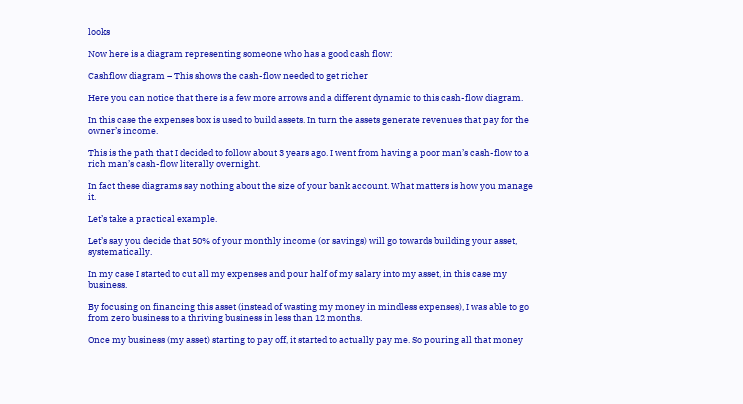looks

Now here is a diagram representing someone who has a good cash flow:

Cashflow diagram – This shows the cash-flow needed to get richer

Here you can notice that there is a few more arrows and a different dynamic to this cash-flow diagram.

In this case the expenses box is used to build assets. In turn the assets generate revenues that pay for the owner’s income.

This is the path that I decided to follow about 3 years ago. I went from having a poor man’s cash-flow to a rich man’s cash-flow literally overnight.

In fact these diagrams say nothing about the size of your bank account. What matters is how you manage it.

Let’s take a practical example.

Let’s say you decide that 50% of your monthly income (or savings) will go towards building your asset, systematically.

In my case I started to cut all my expenses and pour half of my salary into my asset, in this case my business.

By focusing on financing this asset (instead of wasting my money in mindless expenses), I was able to go from zero business to a thriving business in less than 12 months.

Once my business (my asset) starting to pay off, it started to actually pay me. So pouring all that money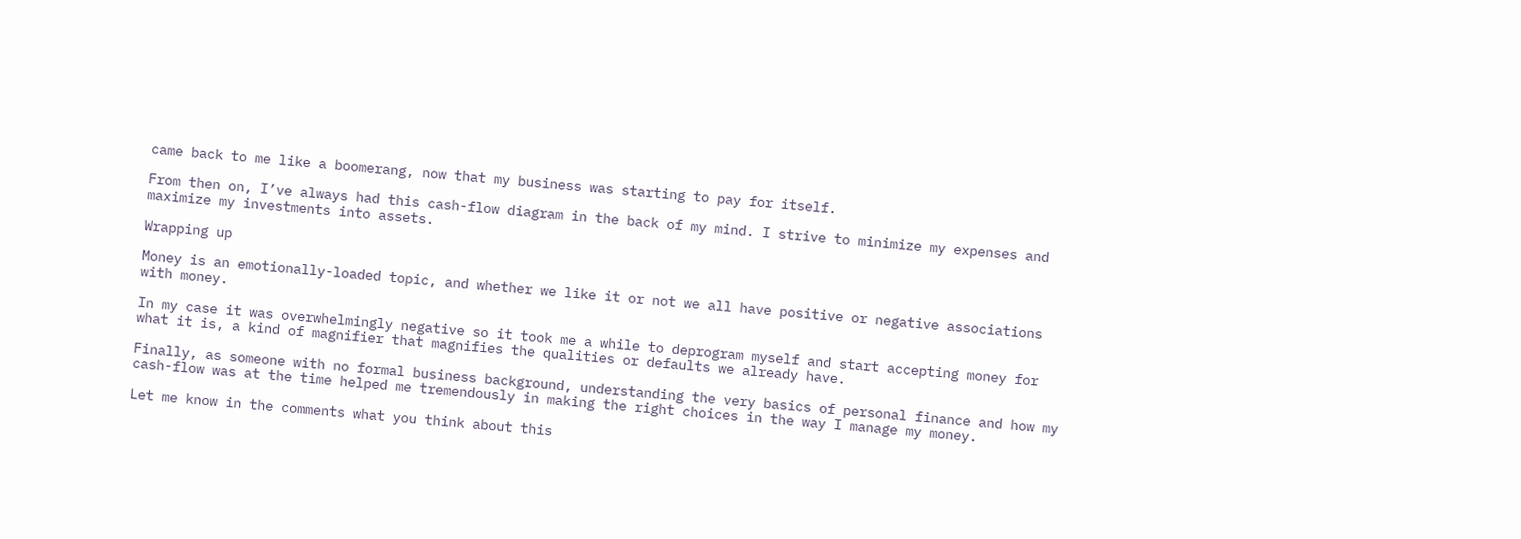came back to me like a boomerang, now that my business was starting to pay for itself.

From then on, I’ve always had this cash-flow diagram in the back of my mind. I strive to minimize my expenses and maximize my investments into assets.

Wrapping up

Money is an emotionally-loaded topic, and whether we like it or not we all have positive or negative associations with money.

In my case it was overwhelmingly negative so it took me a while to deprogram myself and start accepting money for what it is, a kind of magnifier that magnifies the qualities or defaults we already have.

Finally, as someone with no formal business background, understanding the very basics of personal finance and how my cash-flow was at the time helped me tremendously in making the right choices in the way I manage my money.

Let me know in the comments what you think about this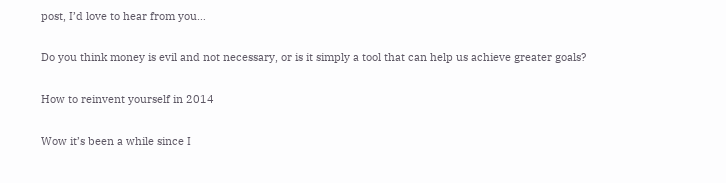post, I’d love to hear from you…

Do you think money is evil and not necessary, or is it simply a tool that can help us achieve greater goals?

How to reinvent yourself in 2014

Wow it’s been a while since I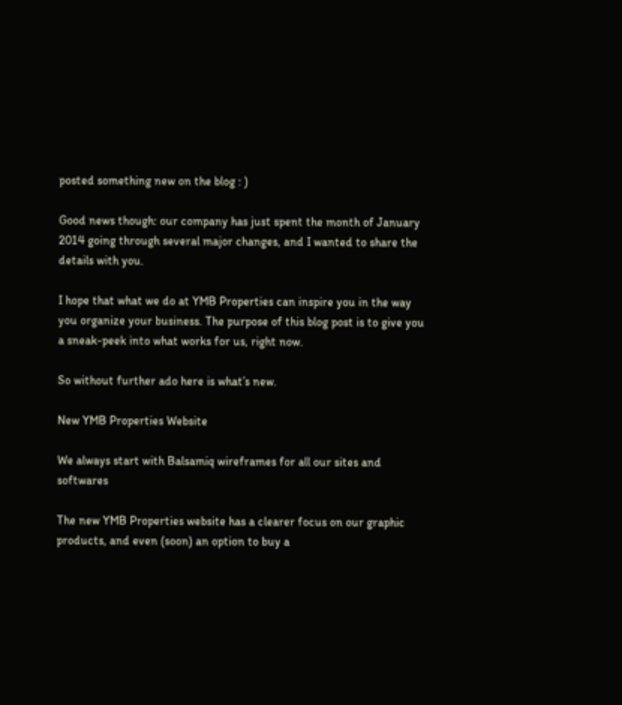posted something new on the blog : )

Good news though: our company has just spent the month of January 2014 going through several major changes, and I wanted to share the details with you.

I hope that what we do at YMB Properties can inspire you in the way you organize your business. The purpose of this blog post is to give you a sneak-peek into what works for us, right now.

So without further ado here is what’s new.

New YMB Properties Website

We always start with Balsamiq wireframes for all our sites and softwares

The new YMB Properties website has a clearer focus on our graphic products, and even (soon) an option to buy a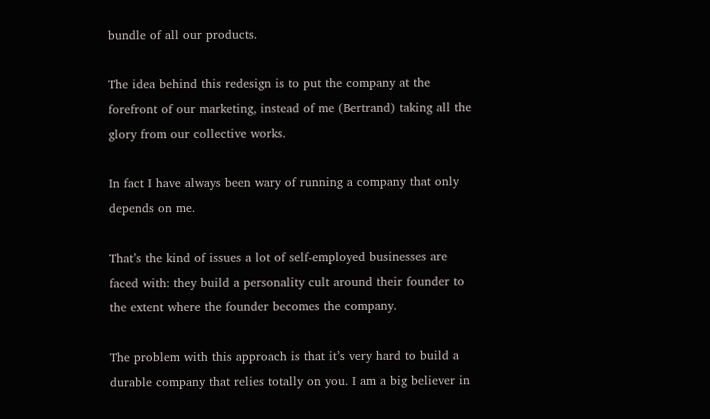bundle of all our products.

The idea behind this redesign is to put the company at the forefront of our marketing, instead of me (Bertrand) taking all the glory from our collective works.

In fact I have always been wary of running a company that only depends on me.

That’s the kind of issues a lot of self-employed businesses are faced with: they build a personality cult around their founder to the extent where the founder becomes the company.

The problem with this approach is that it’s very hard to build a durable company that relies totally on you. I am a big believer in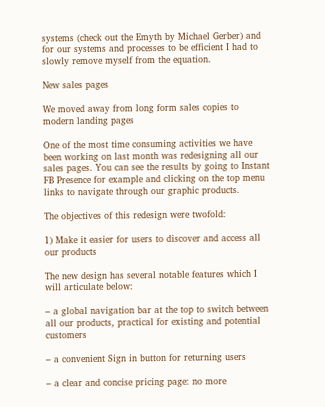systems (check out the Emyth by Michael Gerber) and for our systems and processes to be efficient I had to slowly remove myself from the equation.

New sales pages

We moved away from long form sales copies to modern landing pages

One of the most time consuming activities we have been working on last month was redesigning all our sales pages. You can see the results by going to Instant FB Presence for example and clicking on the top menu links to navigate through our graphic products.

The objectives of this redesign were twofold:

1) Make it easier for users to discover and access all our products

The new design has several notable features which I will articulate below:

– a global navigation bar at the top to switch between all our products, practical for existing and potential customers

– a convenient Sign in button for returning users

– a clear and concise pricing page: no more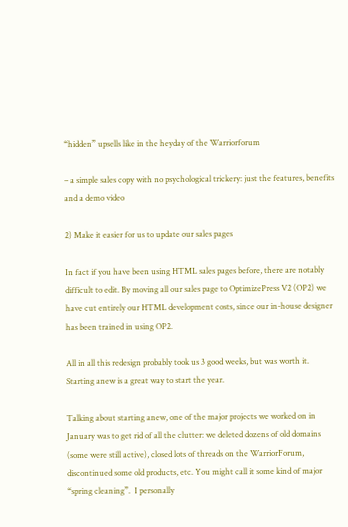“hidden” upsells like in the heyday of the Warriorforum

– a simple sales copy with no psychological trickery: just the features, benefits and a demo video

2) Make it easier for us to update our sales pages

In fact if you have been using HTML sales pages before, there are notably difficult to edit. By moving all our sales page to OptimizePress V2 (OP2) we have cut entirely our HTML development costs, since our in-house designer has been trained in using OP2.

All in all this redesign probably took us 3 good weeks, but was worth it. Starting anew is a great way to start the year.

Talking about starting anew, one of the major projects we worked on in January was to get rid of all the clutter: we deleted dozens of old domains (some were still active), closed lots of threads on the WarriorForum, discontinued some old products, etc. You might call it some kind of major “spring cleaning”.  I personally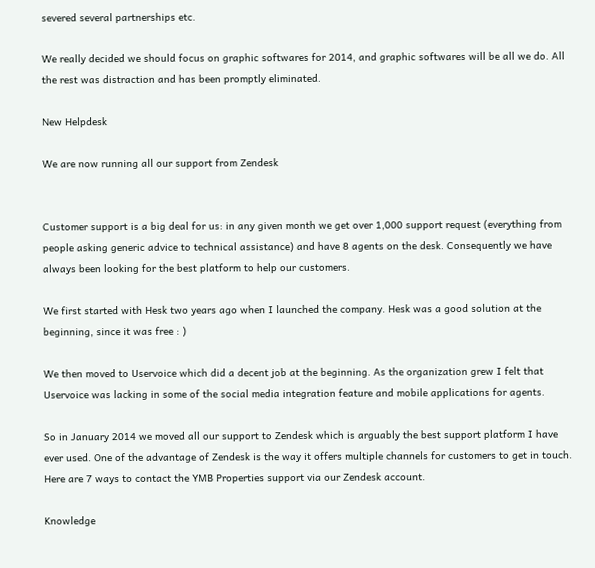severed several partnerships etc.

We really decided we should focus on graphic softwares for 2014, and graphic softwares will be all we do. All the rest was distraction and has been promptly eliminated.

New Helpdesk

We are now running all our support from Zendesk


Customer support is a big deal for us: in any given month we get over 1,000 support request (everything from people asking generic advice to technical assistance) and have 8 agents on the desk. Consequently we have always been looking for the best platform to help our customers.

We first started with Hesk two years ago when I launched the company. Hesk was a good solution at the beginning, since it was free : )

We then moved to Uservoice which did a decent job at the beginning. As the organization grew I felt that Uservoice was lacking in some of the social media integration feature and mobile applications for agents.

So in January 2014 we moved all our support to Zendesk which is arguably the best support platform I have ever used. One of the advantage of Zendesk is the way it offers multiple channels for customers to get in touch. Here are 7 ways to contact the YMB Properties support via our Zendesk account.

Knowledge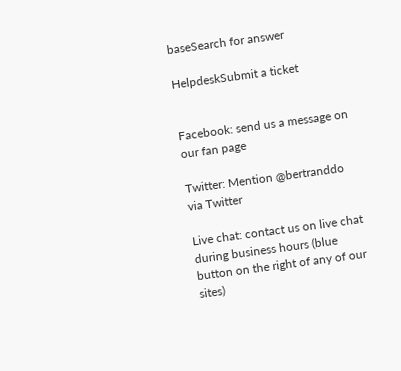baseSearch for answer

HelpdeskSubmit a ticket


Facebook: send us a message on our fan page

Twitter: Mention @bertranddo via Twitter

Live chat: contact us on live chat during business hours (blue button on the right of any of our sites)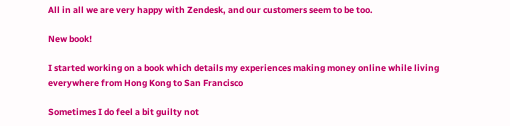All in all we are very happy with Zendesk, and our customers seem to be too.

New book!

I started working on a book which details my experiences making money online while living everywhere from Hong Kong to San Francisco

Sometimes I do feel a bit guilty not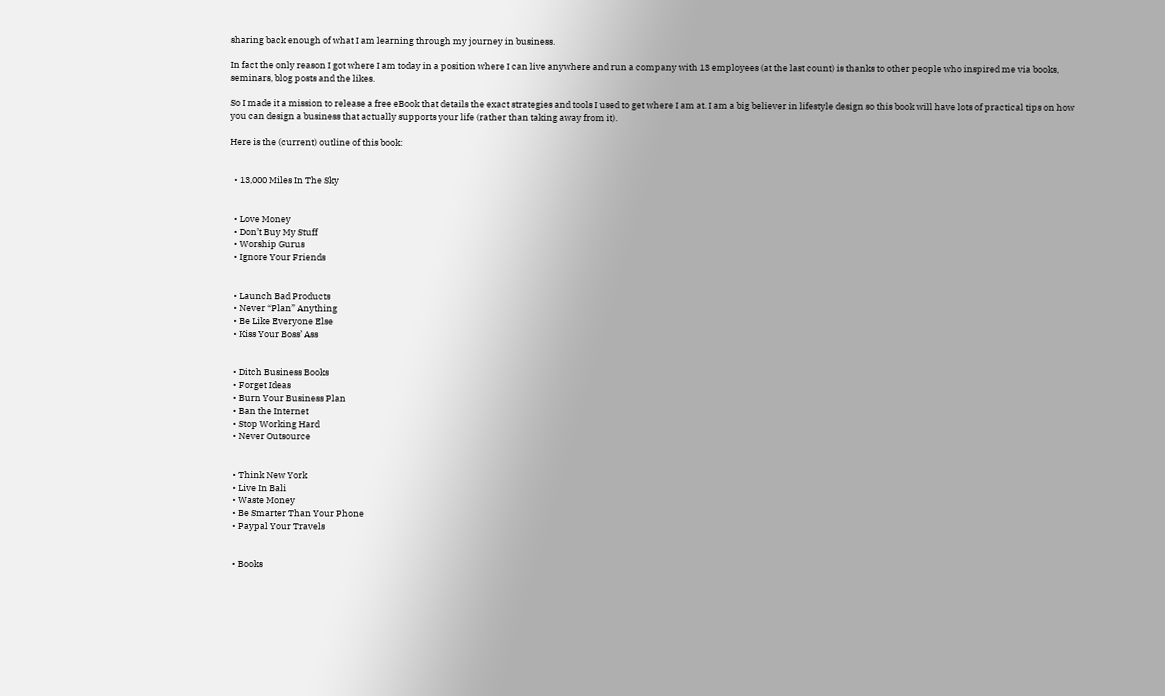sharing back enough of what I am learning through my journey in business.

In fact the only reason I got where I am today in a position where I can live anywhere and run a company with 13 employees (at the last count) is thanks to other people who inspired me via books, seminars, blog posts and the likes.

So I made it a mission to release a free eBook that details the exact strategies and tools I used to get where I am at. I am a big believer in lifestyle design so this book will have lots of practical tips on how you can design a business that actually supports your life (rather than taking away from it).

Here is the (current) outline of this book:


  • 13,000 Miles In The Sky


  • Love Money
  • Don’t Buy My Stuff
  • Worship Gurus
  • Ignore Your Friends


  • Launch Bad Products
  • Never “Plan” Anything
  • Be Like Everyone Else
  • Kiss Your Boss’ Ass


  • Ditch Business Books
  • Forget Ideas
  • Burn Your Business Plan
  • Ban the Internet
  • Stop Working Hard
  • Never Outsource


  • Think New York
  • Live In Bali
  • Waste Money
  • Be Smarter Than Your Phone
  • Paypal Your Travels


  • Books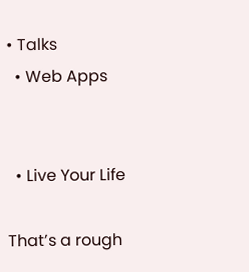• Talks
  • Web Apps


  • Live Your Life

That’s a rough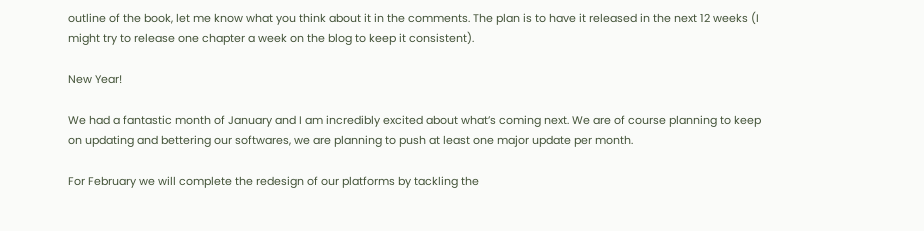outline of the book, let me know what you think about it in the comments. The plan is to have it released in the next 12 weeks (I might try to release one chapter a week on the blog to keep it consistent).

New Year!

We had a fantastic month of January and I am incredibly excited about what’s coming next. We are of course planning to keep on updating and bettering our softwares, we are planning to push at least one major update per month.

For February we will complete the redesign of our platforms by tackling the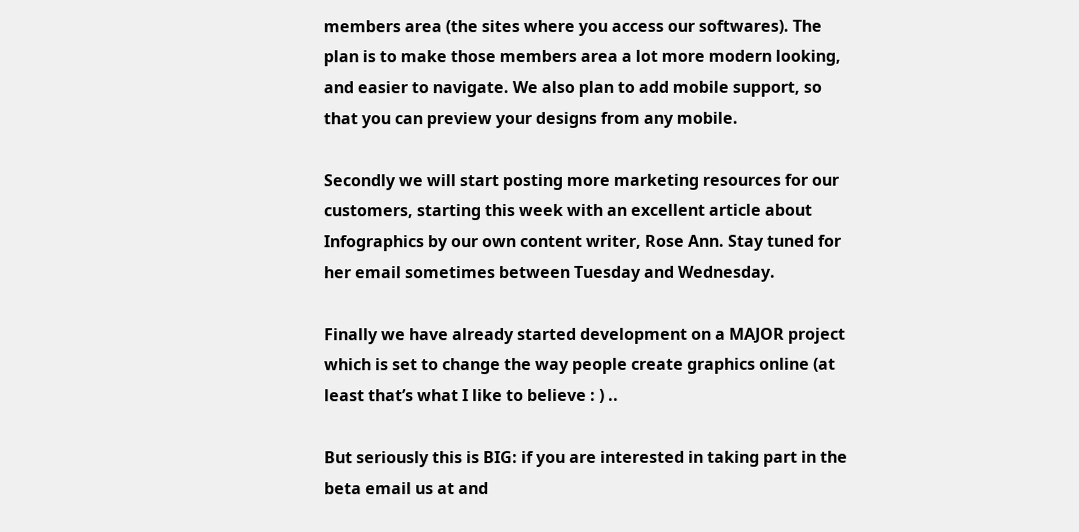members area (the sites where you access our softwares). The plan is to make those members area a lot more modern looking, and easier to navigate. We also plan to add mobile support, so that you can preview your designs from any mobile.

Secondly we will start posting more marketing resources for our customers, starting this week with an excellent article about Infographics by our own content writer, Rose Ann. Stay tuned for her email sometimes between Tuesday and Wednesday.

Finally we have already started development on a MAJOR project which is set to change the way people create graphics online (at least that’s what I like to believe : ) ..

But seriously this is BIG: if you are interested in taking part in the beta email us at and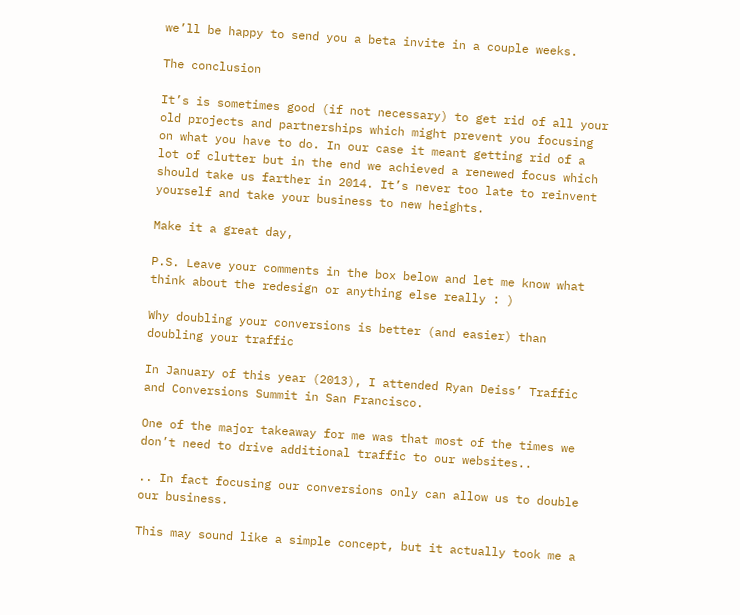we’ll be happy to send you a beta invite in a couple weeks.

The conclusion

It’s is sometimes good (if not necessary) to get rid of all your old projects and partnerships which might prevent you focusing on what you have to do. In our case it meant getting rid of a lot of clutter but in the end we achieved a renewed focus which should take us farther in 2014. It’s never too late to reinvent yourself and take your business to new heights.

Make it a great day,

P.S. Leave your comments in the box below and let me know what think about the redesign or anything else really : )

Why doubling your conversions is better (and easier) than doubling your traffic

In January of this year (2013), I attended Ryan Deiss’ Traffic and Conversions Summit in San Francisco.

One of the major takeaway for me was that most of the times we don’t need to drive additional traffic to our websites..

.. In fact focusing our conversions only can allow us to double our business.

This may sound like a simple concept, but it actually took me a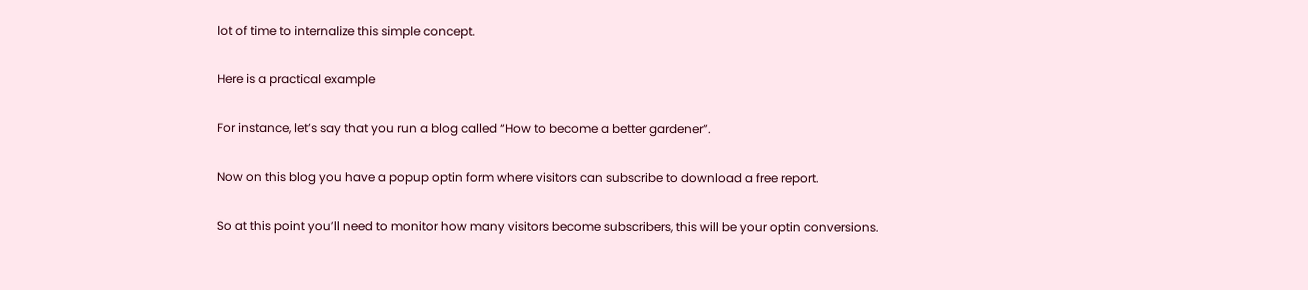lot of time to internalize this simple concept.

Here is a practical example

For instance, let’s say that you run a blog called “How to become a better gardener”.

Now on this blog you have a popup optin form where visitors can subscribe to download a free report.

So at this point you’ll need to monitor how many visitors become subscribers, this will be your optin conversions.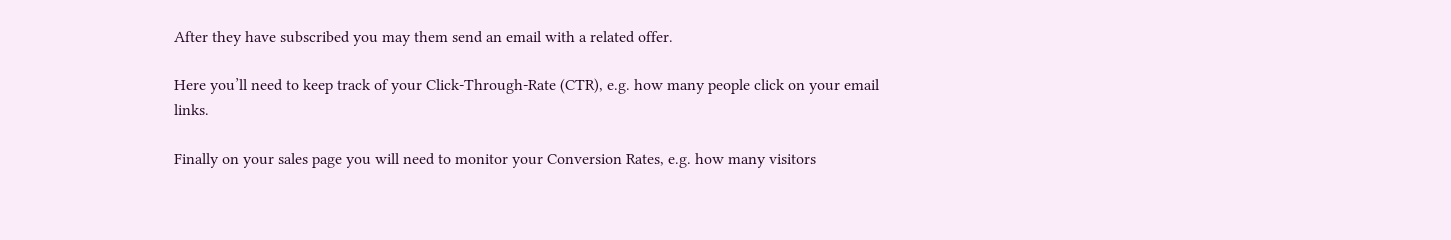After they have subscribed you may them send an email with a related offer.

Here you’ll need to keep track of your Click-Through-Rate (CTR), e.g. how many people click on your email links.

Finally on your sales page you will need to monitor your Conversion Rates, e.g. how many visitors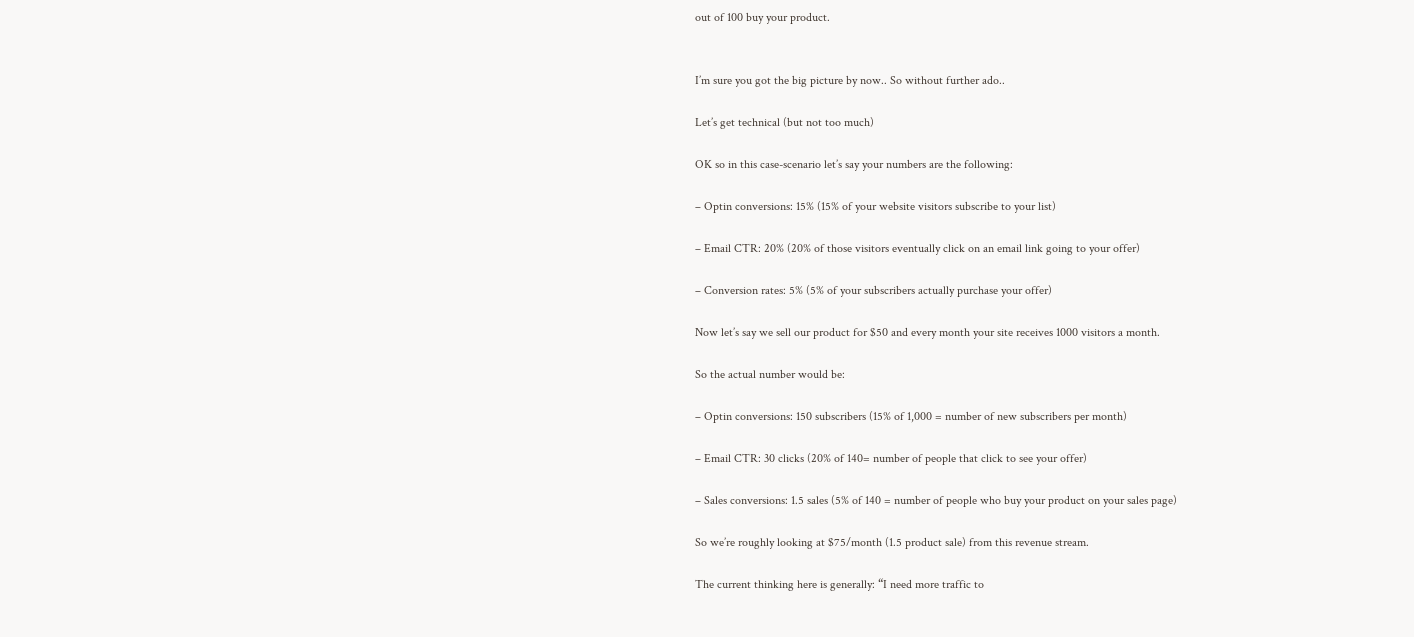out of 100 buy your product.


I’m sure you got the big picture by now.. So without further ado..

Let’s get technical (but not too much)

OK so in this case-scenario let’s say your numbers are the following:

– Optin conversions: 15% (15% of your website visitors subscribe to your list)

– Email CTR: 20% (20% of those visitors eventually click on an email link going to your offer)

– Conversion rates: 5% (5% of your subscribers actually purchase your offer)

Now let’s say we sell our product for $50 and every month your site receives 1000 visitors a month.

So the actual number would be:

– Optin conversions: 150 subscribers (15% of 1,000 = number of new subscribers per month)

– Email CTR: 30 clicks (20% of 140= number of people that click to see your offer)

– Sales conversions: 1.5 sales (5% of 140 = number of people who buy your product on your sales page)

So we’re roughly looking at $75/month (1.5 product sale) from this revenue stream.

The current thinking here is generally: “I need more traffic to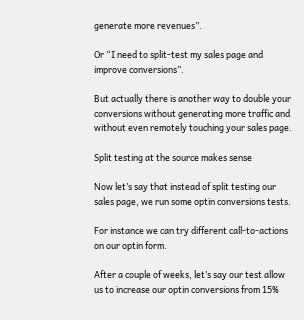generate more revenues”.

Or “I need to split-test my sales page and improve conversions”.

But actually there is another way to double your conversions without generating more traffic and without even remotely touching your sales page.

Split testing at the source makes sense

Now let’s say that instead of split testing our sales page, we run some optin conversions tests.

For instance we can try different call-to-actions on our optin form.

After a couple of weeks, let’s say our test allow us to increase our optin conversions from 15%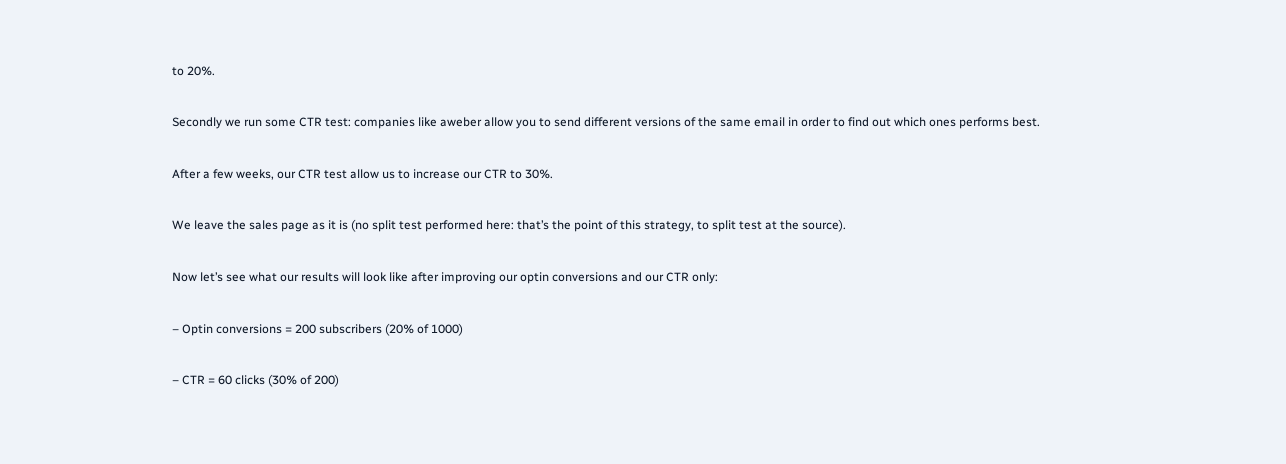to 20%.

Secondly we run some CTR test: companies like aweber allow you to send different versions of the same email in order to find out which ones performs best.

After a few weeks, our CTR test allow us to increase our CTR to 30%.

We leave the sales page as it is (no split test performed here: that’s the point of this strategy, to split test at the source).

Now let’s see what our results will look like after improving our optin conversions and our CTR only:

– Optin conversions = 200 subscribers (20% of 1000)

– CTR = 60 clicks (30% of 200)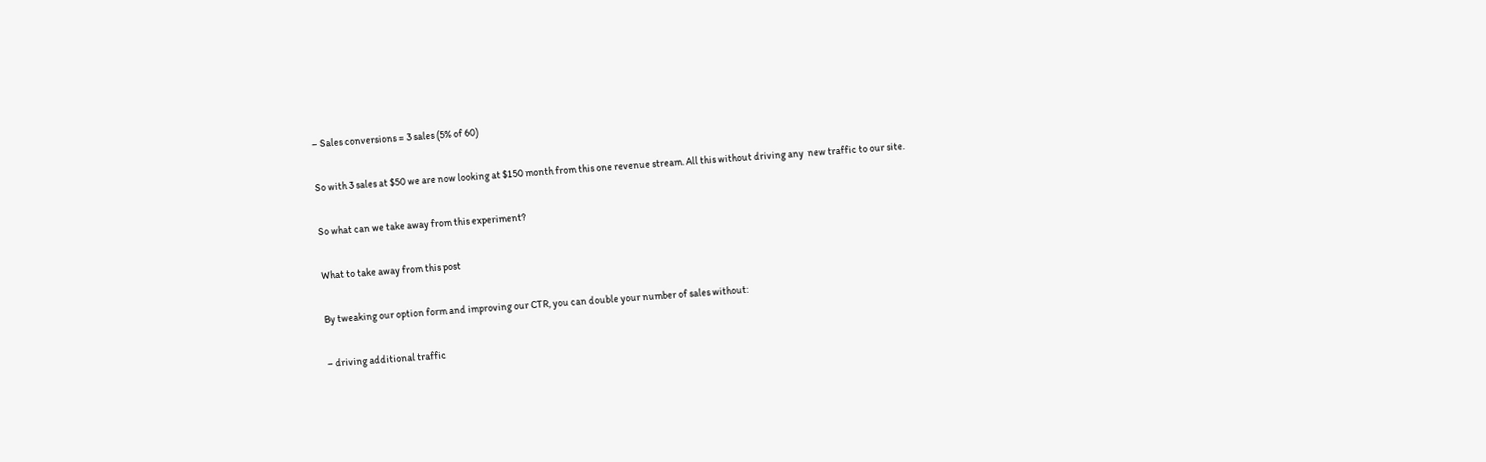– Sales conversions = 3 sales (5% of 60)

So with 3 sales at $50 we are now looking at $150 month from this one revenue stream. All this without driving any  new traffic to our site.

So what can we take away from this experiment?

What to take away from this post

By tweaking our option form and improving our CTR, you can double your number of sales without:

– driving additional traffic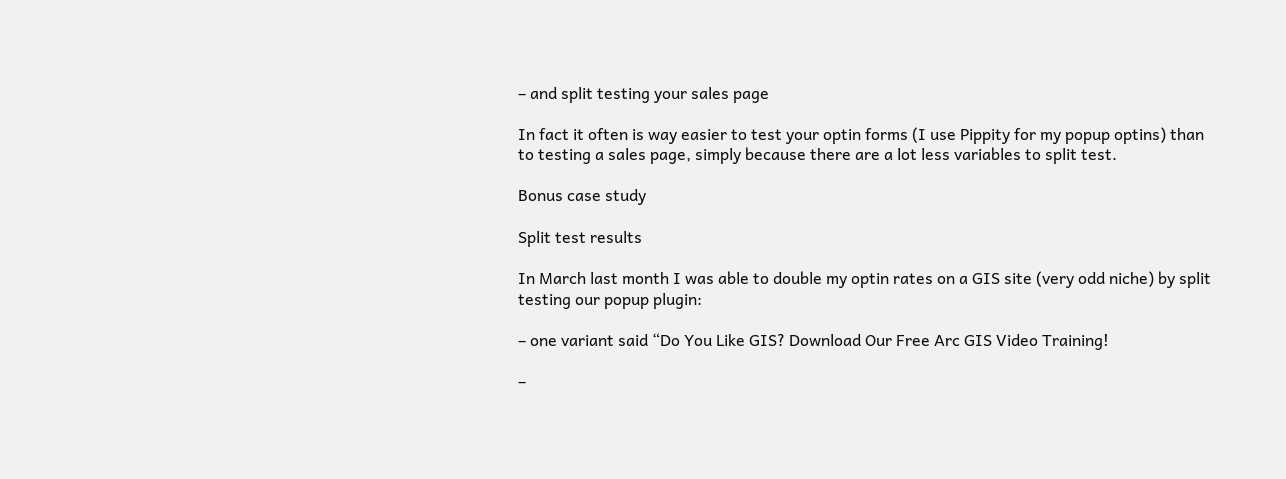– and split testing your sales page

In fact it often is way easier to test your optin forms (I use Pippity for my popup optins) than to testing a sales page, simply because there are a lot less variables to split test.

Bonus case study

Split test results

In March last month I was able to double my optin rates on a GIS site (very odd niche) by split testing our popup plugin:

– one variant said “Do You Like GIS? Download Our Free Arc GIS Video Training!

–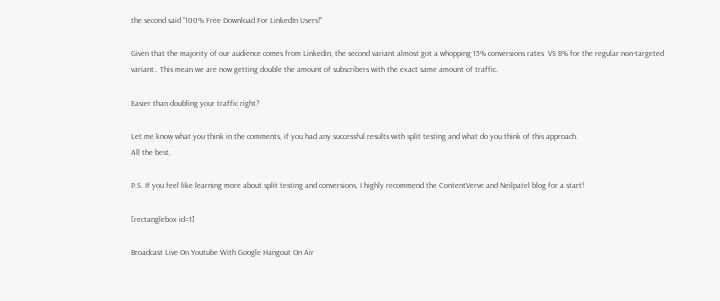the second said “100% Free Download For LinkedIn Users!”

Given that the majority of our audience comes from Linkedin, the second variant almost got a whopping 15% conversions rates  VS 8% for the regular non-targeted variant.. This mean we are now getting double the amount of subscribers with the exact same amount of traffic.

Easier than doubling your traffic right?

Let me know what you think in the comments, if you had any successful results with split testing and what do you think of this approach.
All the best,

P.S. If you feel like learning more about split testing and conversions, I highly recommend the ContentVerve and Neilpatel blog for a start!

[rectanglebox id=1]

Broadcast Live On Youtube With Google Hangout On Air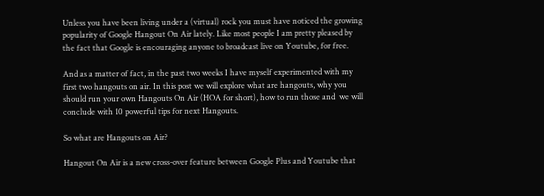Unless you have been living under a (virtual) rock you must have noticed the growing popularity of Google Hangout On Air lately. Like most people I am pretty pleased by the fact that Google is encouraging anyone to broadcast live on Youtube, for free.

And as a matter of fact, in the past two weeks I have myself experimented with my first two hangouts on air. In this post we will explore what are hangouts, why you should run your own Hangouts On Air (HOA for short), how to run those and  we will conclude with 10 powerful tips for next Hangouts.

So what are Hangouts on Air?

Hangout On Air is a new cross-over feature between Google Plus and Youtube that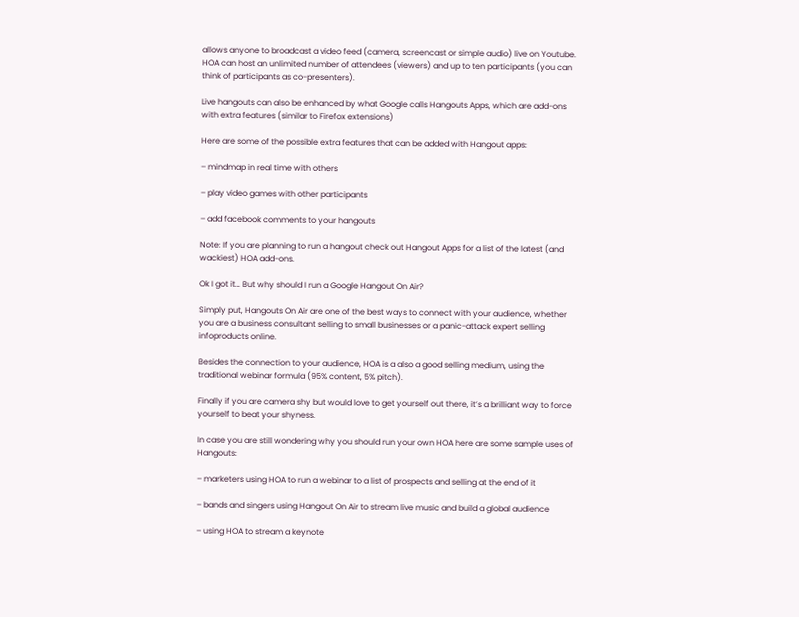allows anyone to broadcast a video feed (camera, screencast or simple audio) live on Youtube. HOA can host an unlimited number of attendees (viewers) and up to ten participants (you can think of participants as co-presenters).

Live hangouts can also be enhanced by what Google calls Hangouts Apps, which are add-ons with extra features (similar to Firefox extensions)

Here are some of the possible extra features that can be added with Hangout apps:

– mindmap in real time with others

– play video games with other participants

– add facebook comments to your hangouts

Note: If you are planning to run a hangout check out Hangout Apps for a list of the latest (and wackiest) HOA add-ons.

Ok I got it… But why should I run a Google Hangout On Air?

Simply put, Hangouts On Air are one of the best ways to connect with your audience, whether you are a business consultant selling to small businesses or a panic-attack expert selling infoproducts online.

Besides the connection to your audience, HOA is a also a good selling medium, using the traditional webinar formula (95% content, 5% pitch).

Finally if you are camera shy but would love to get yourself out there, it’s a brilliant way to force yourself to beat your shyness.

In case you are still wondering why you should run your own HOA here are some sample uses of Hangouts:

– marketers using HOA to run a webinar to a list of prospects and selling at the end of it

– bands and singers using Hangout On Air to stream live music and build a global audience

– using HOA to stream a keynote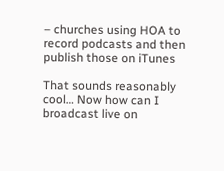– churches using HOA to record podcasts and then publish those on iTunes

That sounds reasonably cool… Now how can I broadcast live on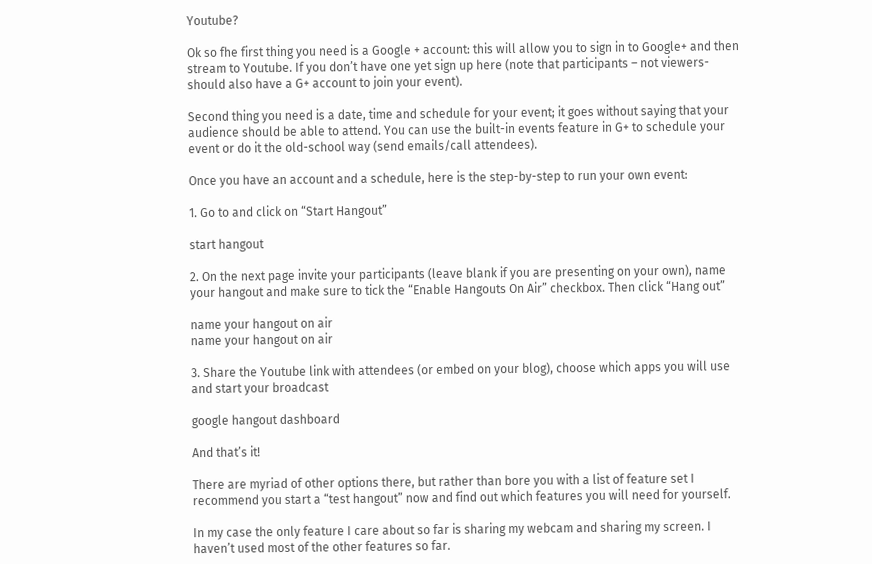Youtube?

Ok so fhe first thing you need is a Google + account: this will allow you to sign in to Google+ and then stream to Youtube. If you don’t have one yet sign up here (note that participants – not viewers- should also have a G+ account to join your event).

Second thing you need is a date, time and schedule for your event; it goes without saying that your audience should be able to attend. You can use the built-in events feature in G+ to schedule your event or do it the old-school way (send emails/call attendees).

Once you have an account and a schedule, here is the step-by-step to run your own event:

1. Go to and click on “Start Hangout”

start hangout

2. On the next page invite your participants (leave blank if you are presenting on your own), name your hangout and make sure to tick the “Enable Hangouts On Air” checkbox. Then click “Hang out”

name your hangout on air
name your hangout on air

3. Share the Youtube link with attendees (or embed on your blog), choose which apps you will use and start your broadcast

google hangout dashboard

And that’s it!

There are myriad of other options there, but rather than bore you with a list of feature set I recommend you start a “test hangout” now and find out which features you will need for yourself.

In my case the only feature I care about so far is sharing my webcam and sharing my screen. I haven’t used most of the other features so far.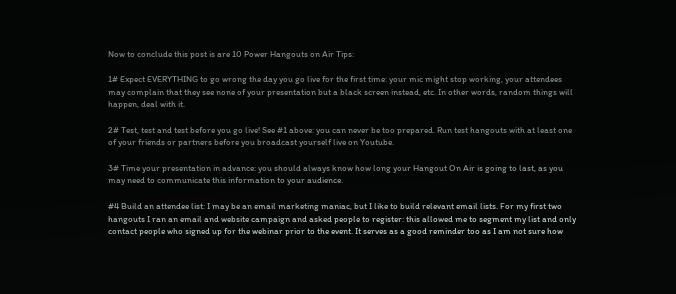Now to conclude this post is are 10 Power Hangouts on Air Tips:

1# Expect EVERYTHING to go wrong the day you go live for the first time: your mic might stop working, your attendees may complain that they see none of your presentation but a black screen instead, etc. In other words, random things will happen, deal with it.

2# Test, test and test before you go live! See #1 above: you can never be too prepared. Run test hangouts with at least one of your friends or partners before you broadcast yourself live on Youtube.

3# Time your presentation in advance: you should always know how long your Hangout On Air is going to last, as you may need to communicate this information to your audience.

#4 Build an attendee list: I may be an email marketing maniac, but I like to build relevant email lists. For my first two hangouts I ran an email and website campaign and asked people to register: this allowed me to segment my list and only contact people who signed up for the webinar prior to the event. It serves as a good reminder too as I am not sure how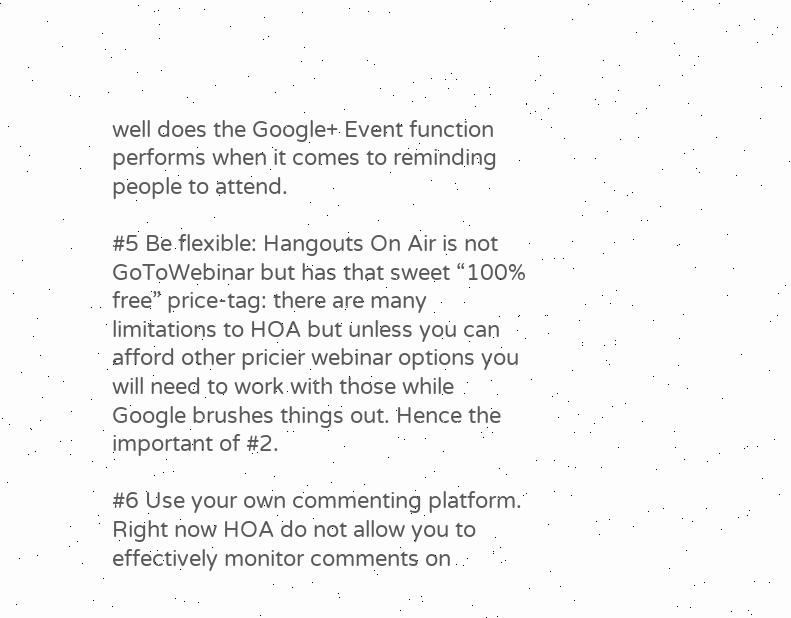well does the Google+ Event function performs when it comes to reminding people to attend.

#5 Be flexible: Hangouts On Air is not GoToWebinar but has that sweet “100% free” price-tag: there are many limitations to HOA but unless you can afford other pricier webinar options you will need to work with those while Google brushes things out. Hence the important of #2.

#6 Use your own commenting platform. Right now HOA do not allow you to effectively monitor comments on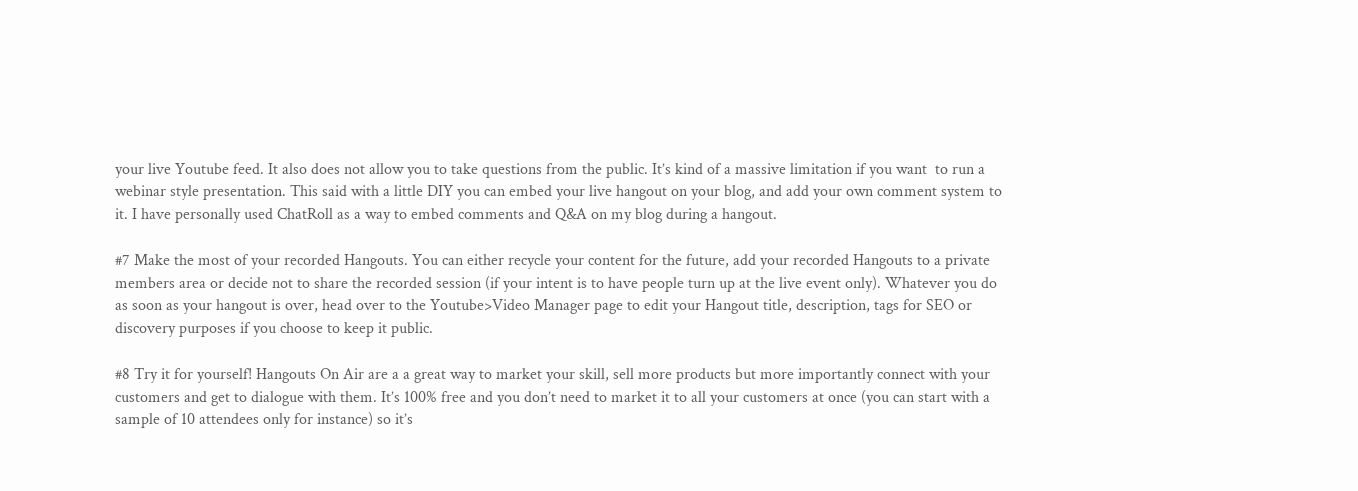your live Youtube feed. It also does not allow you to take questions from the public. It’s kind of a massive limitation if you want  to run a webinar style presentation. This said with a little DIY you can embed your live hangout on your blog, and add your own comment system to it. I have personally used ChatRoll as a way to embed comments and Q&A on my blog during a hangout.

#7 Make the most of your recorded Hangouts. You can either recycle your content for the future, add your recorded Hangouts to a private members area or decide not to share the recorded session (if your intent is to have people turn up at the live event only). Whatever you do as soon as your hangout is over, head over to the Youtube>Video Manager page to edit your Hangout title, description, tags for SEO or discovery purposes if you choose to keep it public.

#8 Try it for yourself! Hangouts On Air are a a great way to market your skill, sell more products but more importantly connect with your customers and get to dialogue with them. It’s 100% free and you don’t need to market it to all your customers at once (you can start with a sample of 10 attendees only for instance) so it’s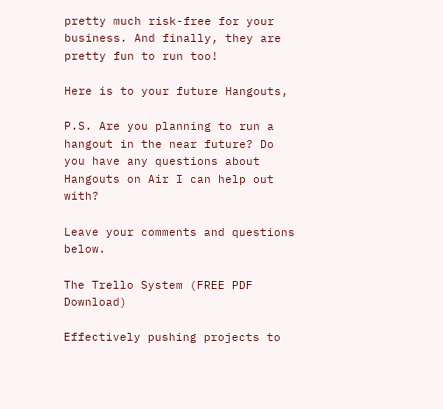pretty much risk-free for your business. And finally, they are pretty fun to run too!

Here is to your future Hangouts,

P.S. Are you planning to run a hangout in the near future? Do you have any questions about Hangouts on Air I can help out with?

Leave your comments and questions below.

The Trello System (FREE PDF Download)

Effectively pushing projects to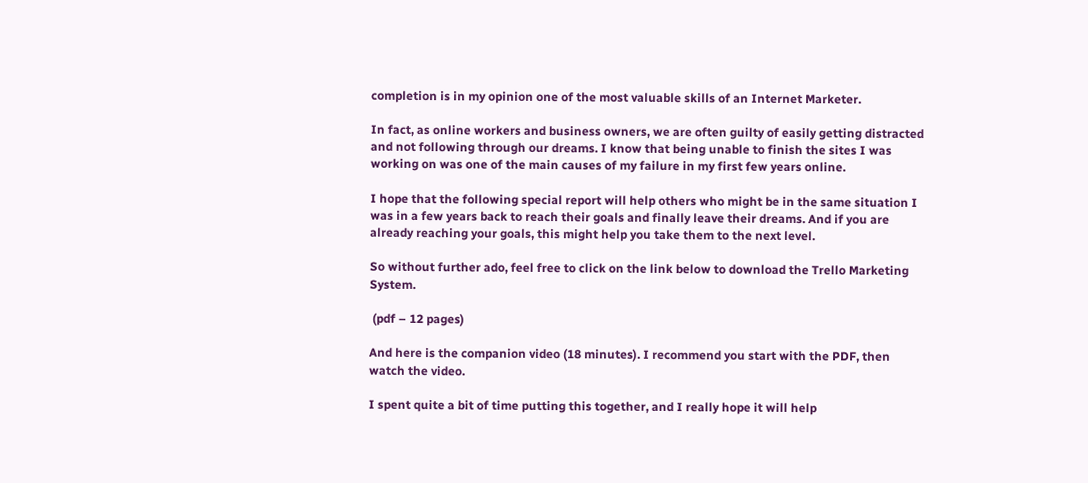completion is in my opinion one of the most valuable skills of an Internet Marketer.

In fact, as online workers and business owners, we are often guilty of easily getting distracted and not following through our dreams. I know that being unable to finish the sites I was working on was one of the main causes of my failure in my first few years online.

I hope that the following special report will help others who might be in the same situation I was in a few years back to reach their goals and finally leave their dreams. And if you are already reaching your goals, this might help you take them to the next level.

So without further ado, feel free to click on the link below to download the Trello Marketing System.

 (pdf – 12 pages)

And here is the companion video (18 minutes). I recommend you start with the PDF, then watch the video.

I spent quite a bit of time putting this together, and I really hope it will help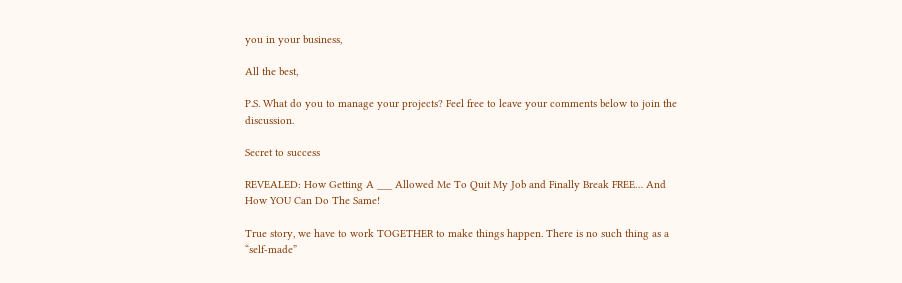you in your business,

All the best,

P.S. What do you to manage your projects? Feel free to leave your comments below to join the discussion.

Secret to success

REVEALED: How Getting A ___ Allowed Me To Quit My Job and Finally Break FREE… And How YOU Can Do The Same!

True story, we have to work TOGETHER to make things happen. There is no such thing as a “self-made”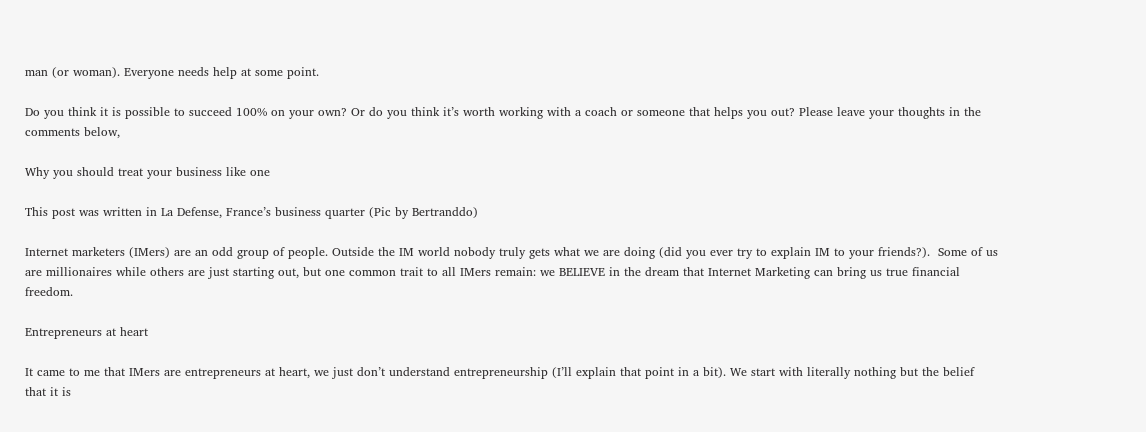man (or woman). Everyone needs help at some point.

Do you think it is possible to succeed 100% on your own? Or do you think it’s worth working with a coach or someone that helps you out? Please leave your thoughts in the comments below,

Why you should treat your business like one

This post was written in La Defense, France’s business quarter (Pic by Bertranddo)

Internet marketers (IMers) are an odd group of people. Outside the IM world nobody truly gets what we are doing (did you ever try to explain IM to your friends?).  Some of us are millionaires while others are just starting out, but one common trait to all IMers remain: we BELIEVE in the dream that Internet Marketing can bring us true financial freedom.

Entrepreneurs at heart

It came to me that IMers are entrepreneurs at heart, we just don’t understand entrepreneurship (I’ll explain that point in a bit). We start with literally nothing but the belief that it is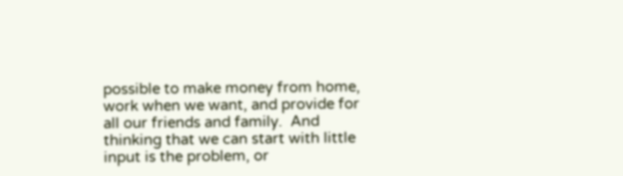possible to make money from home, work when we want, and provide for all our friends and family.  And thinking that we can start with little input is the problem, or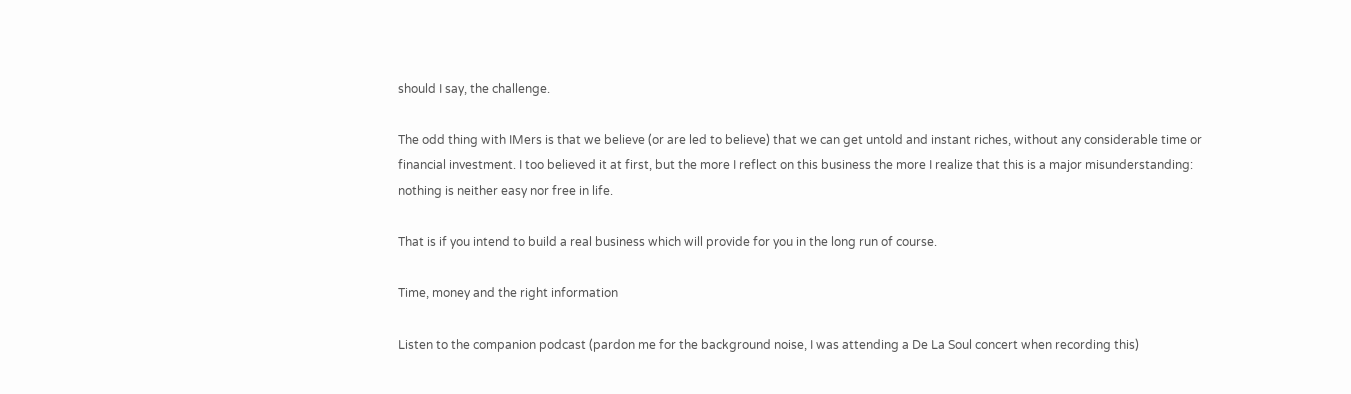should I say, the challenge.

The odd thing with IMers is that we believe (or are led to believe) that we can get untold and instant riches, without any considerable time or financial investment. I too believed it at first, but the more I reflect on this business the more I realize that this is a major misunderstanding: nothing is neither easy nor free in life.

That is if you intend to build a real business which will provide for you in the long run of course.

Time, money and the right information

Listen to the companion podcast (pardon me for the background noise, I was attending a De La Soul concert when recording this)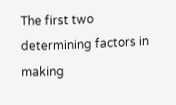The first two determining factors in making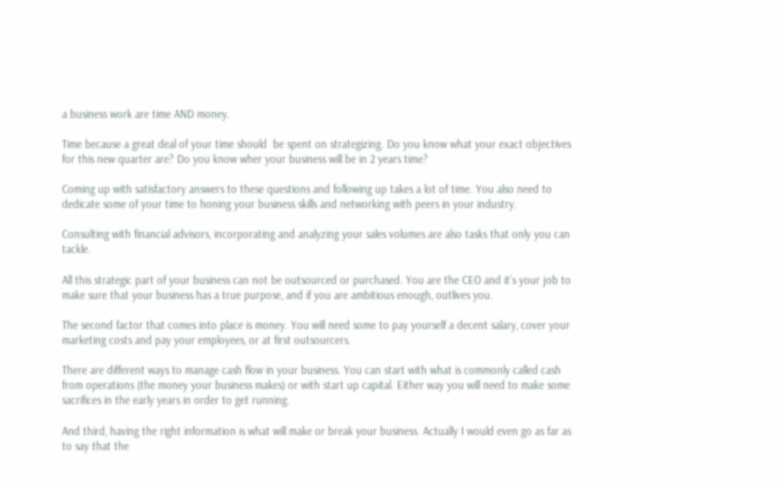a business work are time AND money.

Time because a great deal of your time should  be spent on strategizing. Do you know what your exact objectives for this new quarter are? Do you know wher your business will be in 2 years time?

Coming up with satisfactory answers to these questions and following up takes a lot of time. You also need to dedicate some of your time to honing your business skills and networking with peers in your industry.

Consulting with financial advisors, incorporating and analyzing your sales volumes are also tasks that only you can tackle.

All this strategic part of your business can not be outsourced or purchased. You are the CEO and it’s your job to make sure that your business has a true purpose, and if you are ambitious enough, outlives you.

The second factor that comes into place is money. You will need some to pay yourself a decent salary, cover your marketing costs and pay your employees, or at first outsourcers.

There are different ways to manage cash flow in your business. You can start with what is commonly called cash from operations (the money your business makes) or with start up capital. Either way you will need to make some sacrifices in the early years in order to get running.

And third, having the right information is what will make or break your business. Actually I would even go as far as to say that the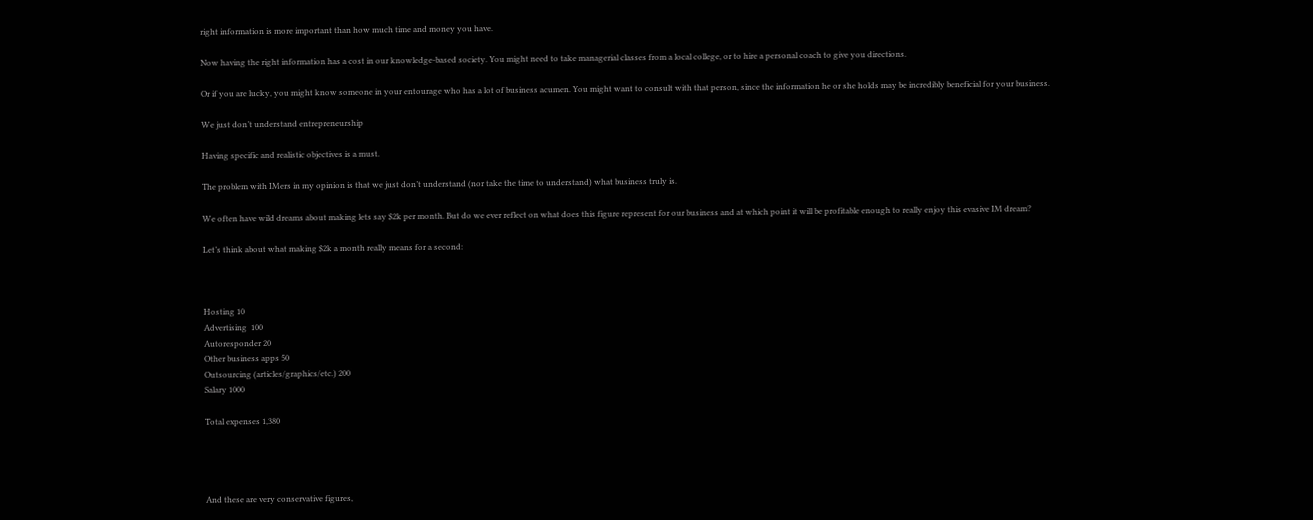right information is more important than how much time and money you have.

Now having the right information has a cost in our knowledge-based society. You might need to take managerial classes from a local college, or to hire a personal coach to give you directions.

Or if you are lucky, you might know someone in your entourage who has a lot of business acumen. You might want to consult with that person, since the information he or she holds may be incredibly beneficial for your business.

We just don’t understand entrepreneurship

Having specific and realistic objectives is a must.

The problem with IMers in my opinion is that we just don’t understand (nor take the time to understand) what business truly is.

We often have wild dreams about making lets say $2k per month. But do we ever reflect on what does this figure represent for our business and at which point it will be profitable enough to really enjoy this evasive IM dream?

Let’s think about what making $2k a month really means for a second:



Hosting 10
Advertising  100
Autoresponder 20
Other business apps 50
Outsourcing (articles/graphics/etc.) 200
Salary 1000

Total expenses 1,380




And these are very conservative figures,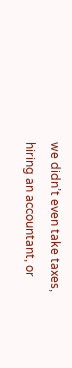we didn’t even take taxes, hiring an accountant, or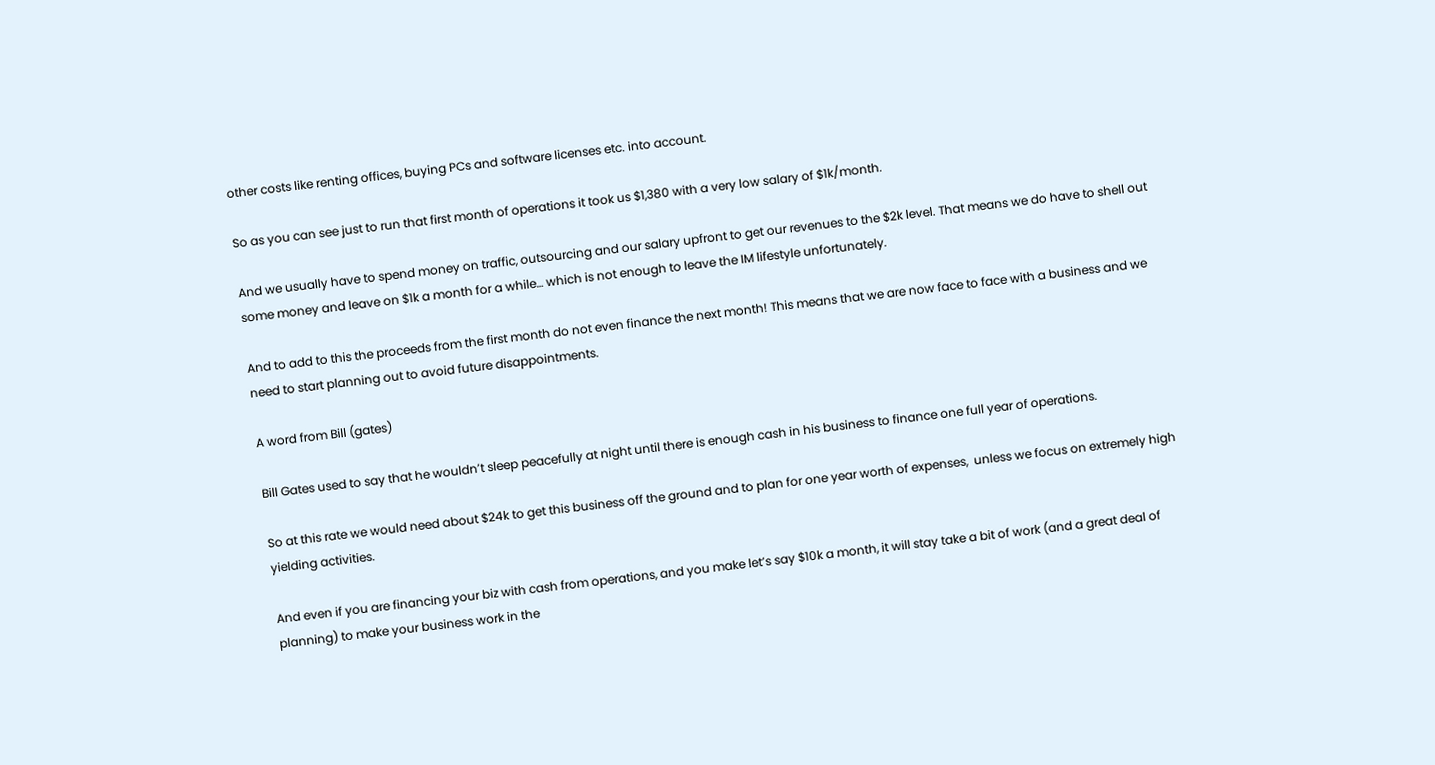other costs like renting offices, buying PCs and software licenses etc. into account.

So as you can see just to run that first month of operations it took us $1,380 with a very low salary of $1k/month.

And we usually have to spend money on traffic, outsourcing and our salary upfront to get our revenues to the $2k level. That means we do have to shell out some money and leave on $1k a month for a while… which is not enough to leave the IM lifestyle unfortunately.

And to add to this the proceeds from the first month do not even finance the next month! This means that we are now face to face with a business and we need to start planning out to avoid future disappointments.

A word from Bill (gates)

Bill Gates used to say that he wouldn’t sleep peacefully at night until there is enough cash in his business to finance one full year of operations.

So at this rate we would need about $24k to get this business off the ground and to plan for one year worth of expenses,  unless we focus on extremely high yielding activities.

And even if you are financing your biz with cash from operations, and you make let’s say $10k a month, it will stay take a bit of work (and a great deal of planning) to make your business work in the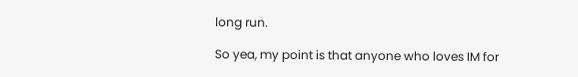long run.

So yea, my point is that anyone who loves IM for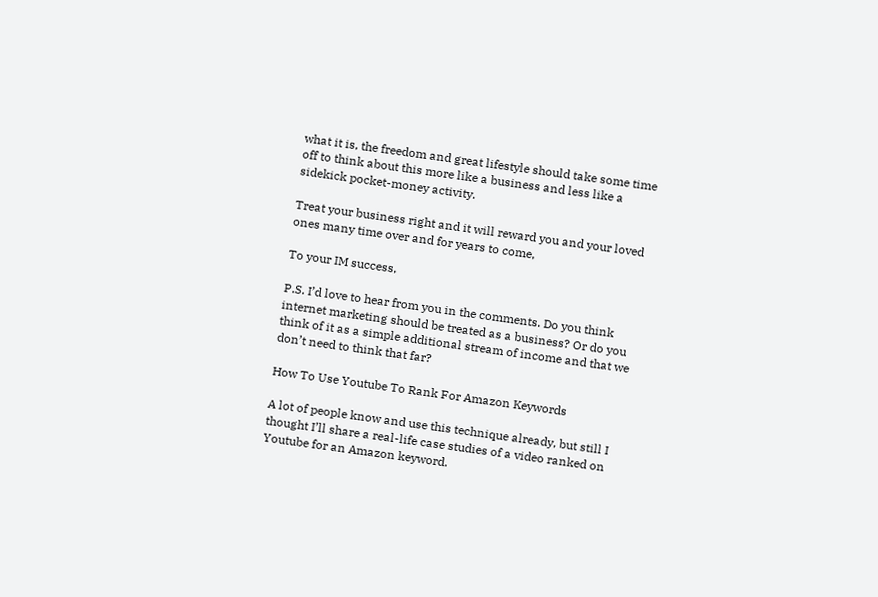what it is, the freedom and great lifestyle should take some time off to think about this more like a business and less like a sidekick pocket-money activity.

Treat your business right and it will reward you and your loved ones many time over and for years to come,

To your IM success,

P.S. I’d love to hear from you in the comments. Do you think internet marketing should be treated as a business? Or do you think of it as a simple additional stream of income and that we don’t need to think that far?

How To Use Youtube To Rank For Amazon Keywords

A lot of people know and use this technique already, but still I thought I’ll share a real-life case studies of a video ranked on Youtube for an Amazon keyword.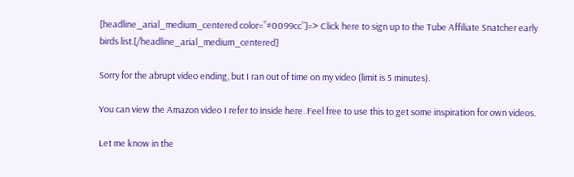[headline_arial_medium_centered color=”#0099cc”]=> Click here to sign up to the Tube Affiliate Snatcher early birds list.[/headline_arial_medium_centered]

Sorry for the abrupt video ending, but I ran out of time on my video (limit is 5 minutes).

You can view the Amazon video I refer to inside here. Feel free to use this to get some inspiration for own videos.

Let me know in the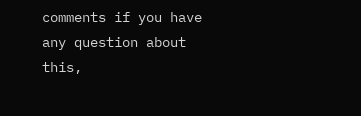comments if you have any question about this,